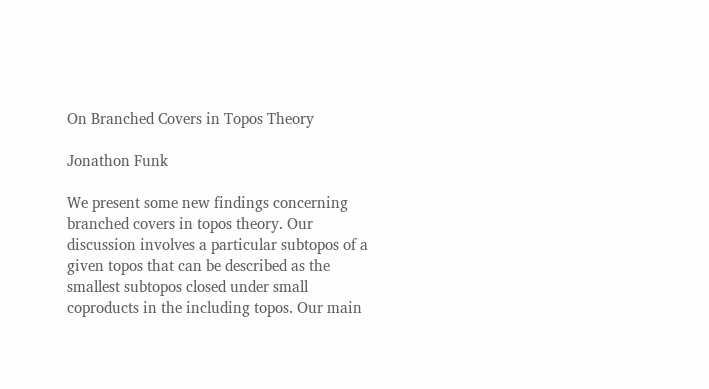On Branched Covers in Topos Theory

Jonathon Funk

We present some new findings concerning branched covers in topos theory. Our discussion involves a particular subtopos of a given topos that can be described as the smallest subtopos closed under small coproducts in the including topos. Our main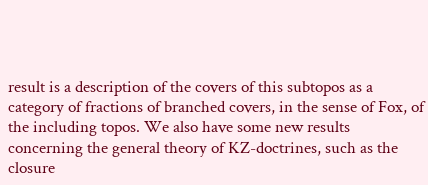result is a description of the covers of this subtopos as a category of fractions of branched covers, in the sense of Fox, of the including topos. We also have some new results concerning the general theory of KZ-doctrines, such as the closure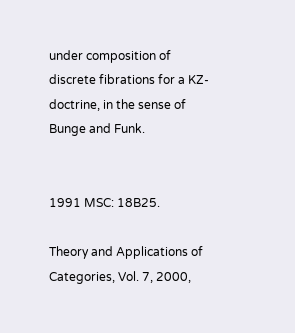under composition of discrete fibrations for a KZ-doctrine, in the sense of Bunge and Funk.


1991 MSC: 18B25.

Theory and Applications of Categories, Vol. 7, 2000,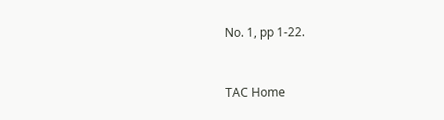No. 1, pp 1-22.


TAC Home